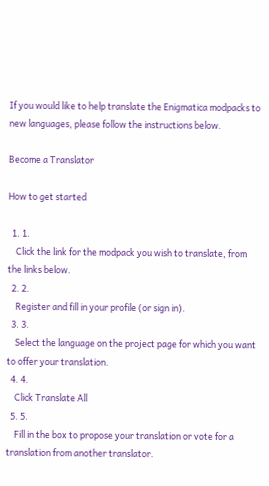If you would like to help translate the Enigmatica modpacks to new languages, please follow the instructions below.

Become a Translator

How to get started

  1. 1.
    Click the link for the modpack you wish to translate, from the links below.
  2. 2.
    Register and fill in your profile (or sign in).
  3. 3.
    Select the language on the project page for which you want to offer your translation.
  4. 4.
    Click Translate All
  5. 5.
    Fill in the box to propose your translation or vote for a translation from another translator.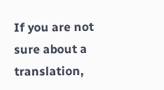If you are not sure about a translation,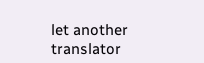let another translator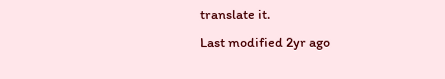translate it.
Last modified 2yr ago